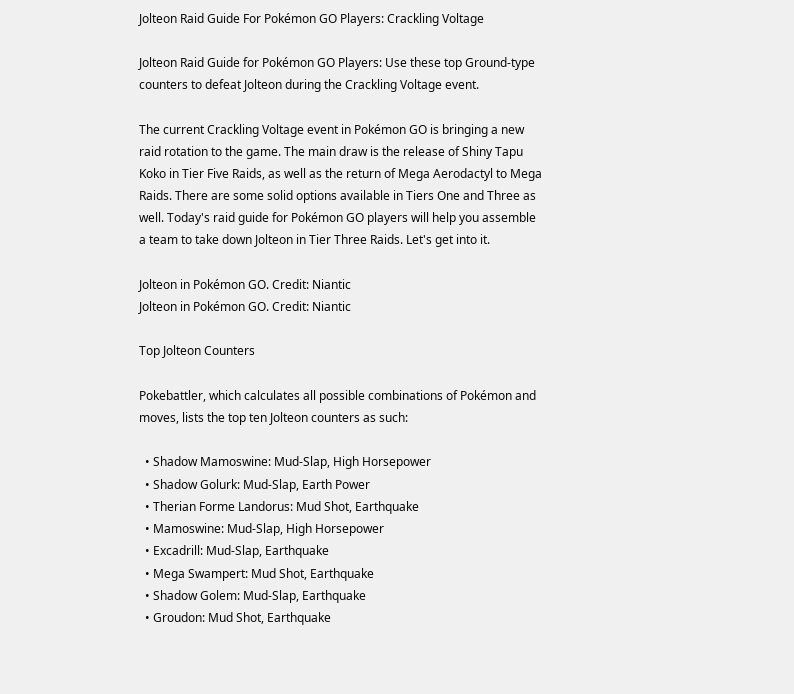Jolteon Raid Guide For Pokémon GO Players: Crackling Voltage

Jolteon Raid Guide for Pokémon GO Players: Use these top Ground-type counters to defeat Jolteon during the Crackling Voltage event.

The current Crackling Voltage event in Pokémon GO is bringing a new raid rotation to the game. The main draw is the release of Shiny Tapu Koko in Tier Five Raids, as well as the return of Mega Aerodactyl to Mega Raids. There are some solid options available in Tiers One and Three as well. Today's raid guide for Pokémon GO players will help you assemble a team to take down Jolteon in Tier Three Raids. Let's get into it.

Jolteon in Pokémon GO. Credit: Niantic
Jolteon in Pokémon GO. Credit: Niantic

Top Jolteon Counters

Pokebattler, which calculates all possible combinations of Pokémon and moves, lists the top ten Jolteon counters as such:

  • Shadow Mamoswine: Mud-Slap, High Horsepower
  • Shadow Golurk: Mud-Slap, Earth Power
  • Therian Forme Landorus: Mud Shot, Earthquake
  • Mamoswine: Mud-Slap, High Horsepower
  • Excadrill: Mud-Slap, Earthquake
  • Mega Swampert: Mud Shot, Earthquake
  • Shadow Golem: Mud-Slap, Earthquake
  • Groudon: Mud Shot, Earthquake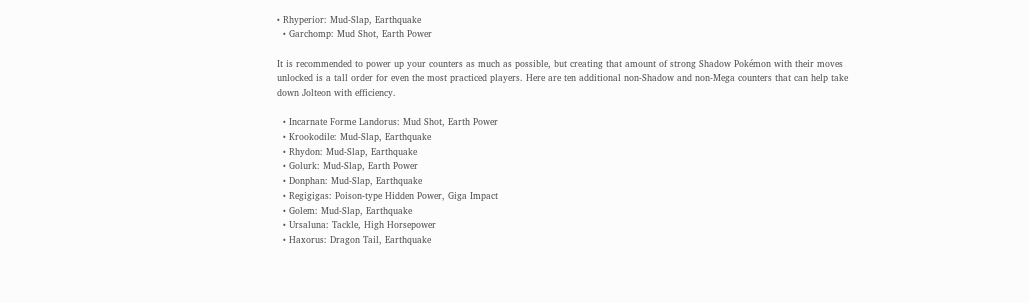• Rhyperior: Mud-Slap, Earthquake
  • Garchomp: Mud Shot, Earth Power

It is recommended to power up your counters as much as possible, but creating that amount of strong Shadow Pokémon with their moves unlocked is a tall order for even the most practiced players. Here are ten additional non-Shadow and non-Mega counters that can help take down Jolteon with efficiency.

  • Incarnate Forme Landorus: Mud Shot, Earth Power
  • Krookodile: Mud-Slap, Earthquake
  • Rhydon: Mud-Slap, Earthquake
  • Golurk: Mud-Slap, Earth Power
  • Donphan: Mud-Slap, Earthquake
  • Regigigas: Poison-type Hidden Power, Giga Impact
  • Golem: Mud-Slap, Earthquake
  • Ursaluna: Tackle, High Horsepower
  • Haxorus: Dragon Tail, Earthquake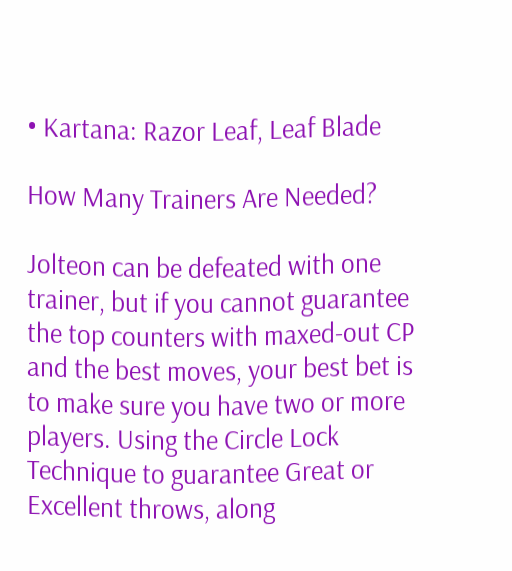• Kartana: Razor Leaf, Leaf Blade

How Many Trainers Are Needed?

Jolteon can be defeated with one trainer, but if you cannot guarantee the top counters with maxed-out CP and the best moves, your best bet is to make sure you have two or more players. Using the Circle Lock Technique to guarantee Great or Excellent throws, along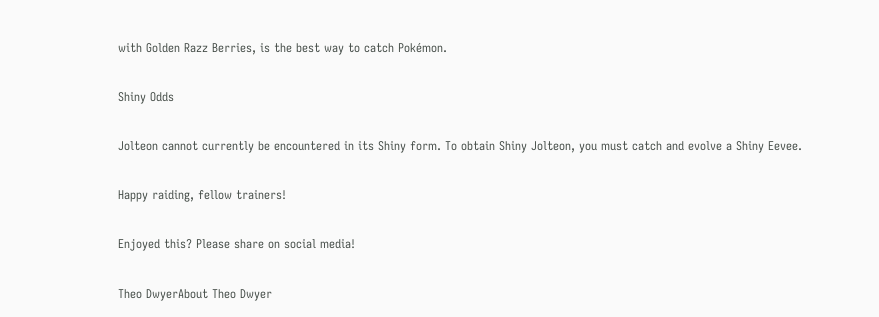with Golden Razz Berries, is the best way to catch Pokémon.

Shiny Odds

Jolteon cannot currently be encountered in its Shiny form. To obtain Shiny Jolteon, you must catch and evolve a Shiny Eevee.

Happy raiding, fellow trainers!

Enjoyed this? Please share on social media!

Theo DwyerAbout Theo Dwyer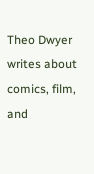Theo Dwyer writes about comics, film, and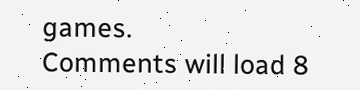games.
Comments will load 8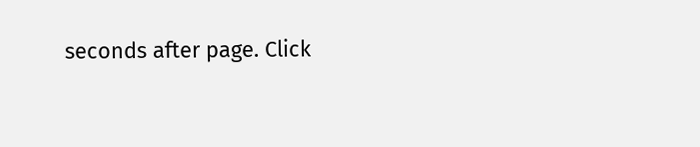seconds after page. Click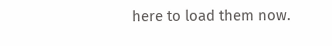here to load them now.